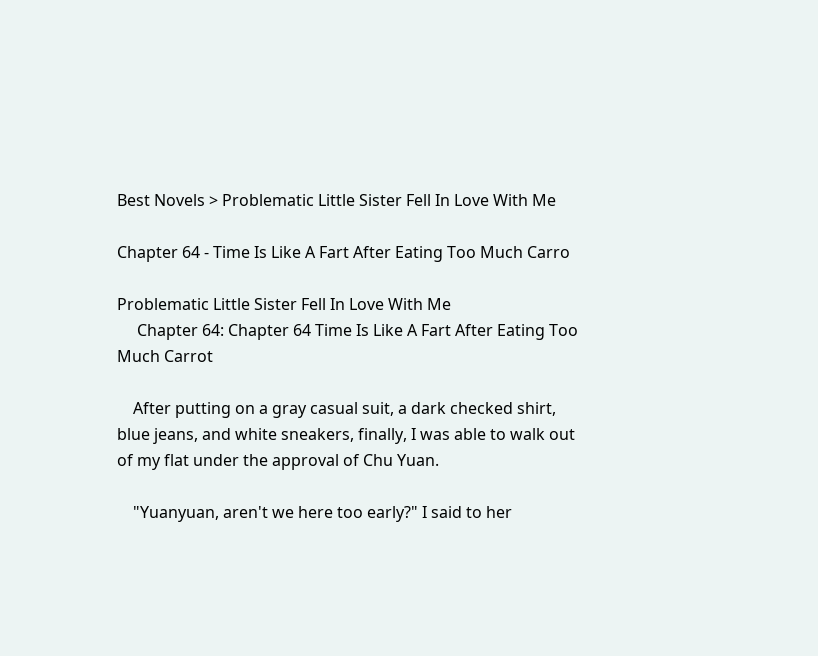Best Novels > Problematic Little Sister Fell In Love With Me

Chapter 64 - Time Is Like A Fart After Eating Too Much Carro

Problematic Little Sister Fell In Love With Me
     Chapter 64: Chapter 64 Time Is Like A Fart After Eating Too Much Carrot

    After putting on a gray casual suit, a dark checked shirt, blue jeans, and white sneakers, finally, I was able to walk out of my flat under the approval of Chu Yuan.

    "Yuanyuan, aren't we here too early?" I said to her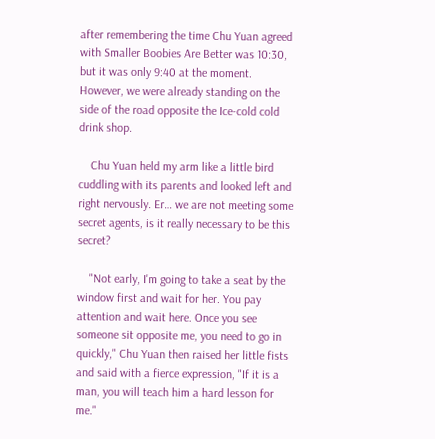after remembering the time Chu Yuan agreed with Smaller Boobies Are Better was 10:30, but it was only 9:40 at the moment. However, we were already standing on the side of the road opposite the Ice-cold cold drink shop.

    Chu Yuan held my arm like a little bird cuddling with its parents and looked left and right nervously. Er… we are not meeting some secret agents, is it really necessary to be this secret?

    "Not early, I'm going to take a seat by the window first and wait for her. You pay attention and wait here. Once you see someone sit opposite me, you need to go in quickly," Chu Yuan then raised her little fists and said with a fierce expression, "If it is a man, you will teach him a hard lesson for me."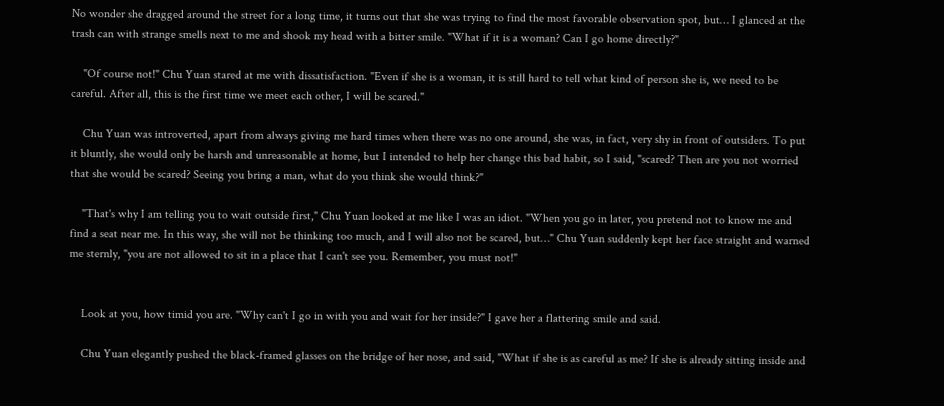No wonder she dragged around the street for a long time, it turns out that she was trying to find the most favorable observation spot, but… I glanced at the trash can with strange smells next to me and shook my head with a bitter smile. "What if it is a woman? Can I go home directly?"

    "Of course not!" Chu Yuan stared at me with dissatisfaction. "Even if she is a woman, it is still hard to tell what kind of person she is, we need to be careful. After all, this is the first time we meet each other, I will be scared."

    Chu Yuan was introverted, apart from always giving me hard times when there was no one around, she was, in fact, very shy in front of outsiders. To put it bluntly, she would only be harsh and unreasonable at home, but I intended to help her change this bad habit, so I said, "scared? Then are you not worried that she would be scared? Seeing you bring a man, what do you think she would think?"

    "That's why I am telling you to wait outside first," Chu Yuan looked at me like I was an idiot. "When you go in later, you pretend not to know me and find a seat near me. In this way, she will not be thinking too much, and I will also not be scared, but…" Chu Yuan suddenly kept her face straight and warned me sternly, "you are not allowed to sit in a place that I can't see you. Remember, you must not!"


    Look at you, how timid you are. "Why can't I go in with you and wait for her inside?" I gave her a flattering smile and said.

    Chu Yuan elegantly pushed the black-framed glasses on the bridge of her nose, and said, "What if she is as careful as me? If she is already sitting inside and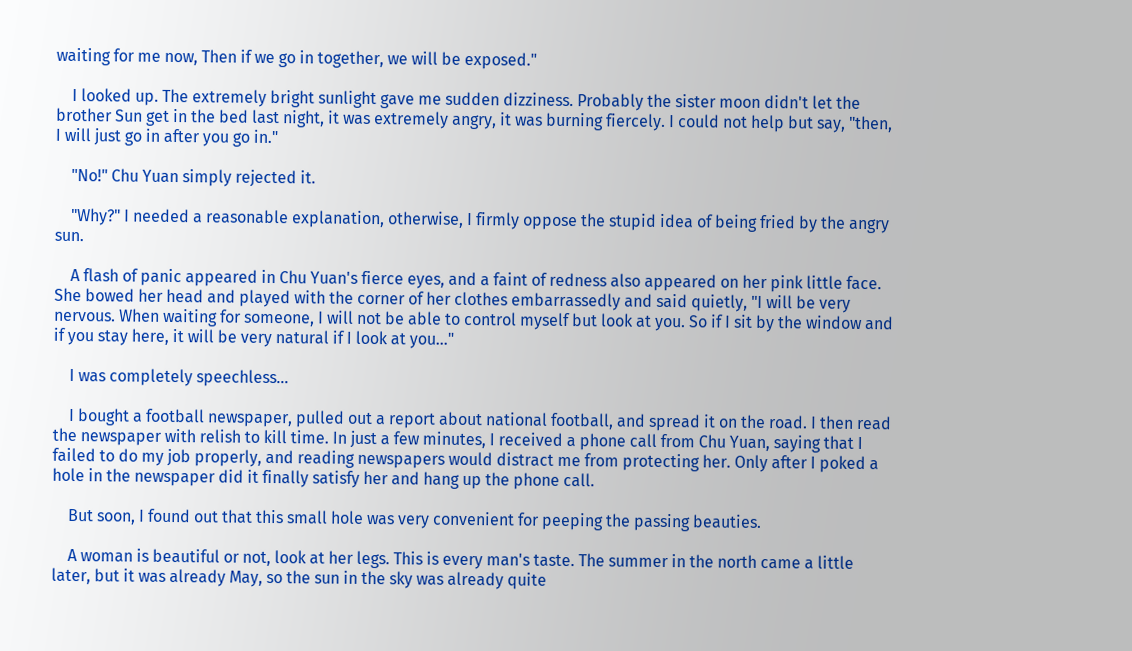waiting for me now, Then if we go in together, we will be exposed."

    I looked up. The extremely bright sunlight gave me sudden dizziness. Probably the sister moon didn't let the brother Sun get in the bed last night, it was extremely angry, it was burning fiercely. I could not help but say, "then, I will just go in after you go in."

    "No!" Chu Yuan simply rejected it.

    "Why?" I needed a reasonable explanation, otherwise, I firmly oppose the stupid idea of being fried by the angry sun.

    A flash of panic appeared in Chu Yuan's fierce eyes, and a faint of redness also appeared on her pink little face. She bowed her head and played with the corner of her clothes embarrassedly and said quietly, "I will be very nervous. When waiting for someone, I will not be able to control myself but look at you. So if I sit by the window and if you stay here, it will be very natural if I look at you…"

    I was completely speechless…

    I bought a football newspaper, pulled out a report about national football, and spread it on the road. I then read the newspaper with relish to kill time. In just a few minutes, I received a phone call from Chu Yuan, saying that I failed to do my job properly, and reading newspapers would distract me from protecting her. Only after I poked a hole in the newspaper did it finally satisfy her and hang up the phone call.

    But soon, I found out that this small hole was very convenient for peeping the passing beauties.

    A woman is beautiful or not, look at her legs. This is every man's taste. The summer in the north came a little later, but it was already May, so the sun in the sky was already quite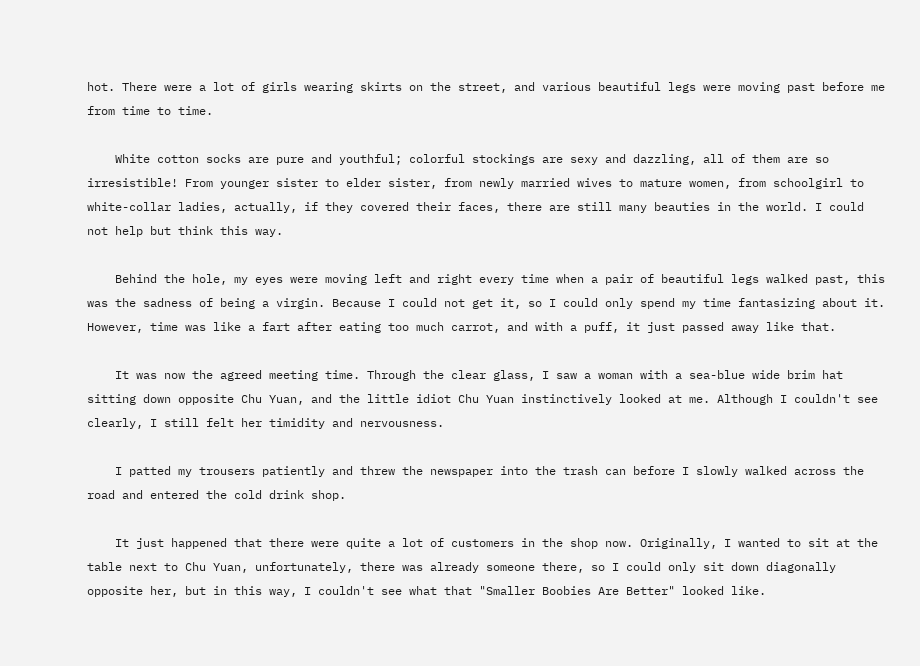hot. There were a lot of girls wearing skirts on the street, and various beautiful legs were moving past before me from time to time.

    White cotton socks are pure and youthful; colorful stockings are sexy and dazzling, all of them are so irresistible! From younger sister to elder sister, from newly married wives to mature women, from schoolgirl to white-collar ladies, actually, if they covered their faces, there are still many beauties in the world. I could not help but think this way.

    Behind the hole, my eyes were moving left and right every time when a pair of beautiful legs walked past, this was the sadness of being a virgin. Because I could not get it, so I could only spend my time fantasizing about it. However, time was like a fart after eating too much carrot, and with a puff, it just passed away like that.

    It was now the agreed meeting time. Through the clear glass, I saw a woman with a sea-blue wide brim hat sitting down opposite Chu Yuan, and the little idiot Chu Yuan instinctively looked at me. Although I couldn't see clearly, I still felt her timidity and nervousness.

    I patted my trousers patiently and threw the newspaper into the trash can before I slowly walked across the road and entered the cold drink shop.

    It just happened that there were quite a lot of customers in the shop now. Originally, I wanted to sit at the table next to Chu Yuan, unfortunately, there was already someone there, so I could only sit down diagonally opposite her, but in this way, I couldn't see what that "Smaller Boobies Are Better" looked like.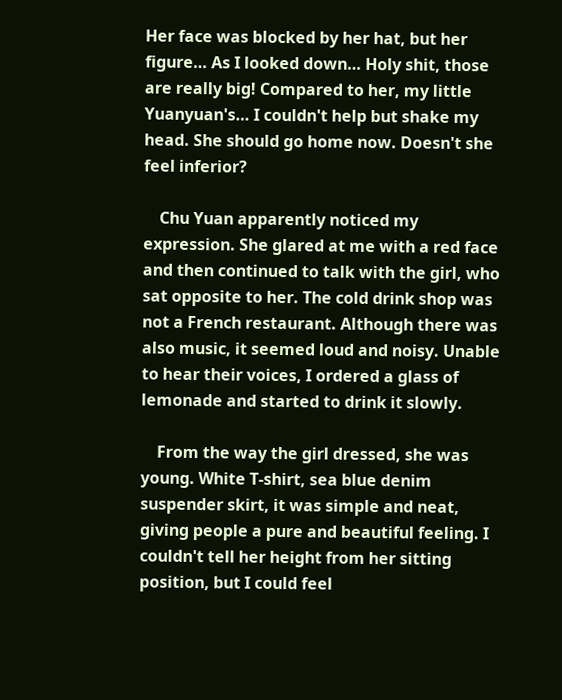Her face was blocked by her hat, but her figure… As I looked down… Holy shit, those are really big! Compared to her, my little Yuanyuan's… I couldn't help but shake my head. She should go home now. Doesn't she feel inferior?

    Chu Yuan apparently noticed my expression. She glared at me with a red face and then continued to talk with the girl, who sat opposite to her. The cold drink shop was not a French restaurant. Although there was also music, it seemed loud and noisy. Unable to hear their voices, I ordered a glass of lemonade and started to drink it slowly.

    From the way the girl dressed, she was young. White T-shirt, sea blue denim suspender skirt, it was simple and neat, giving people a pure and beautiful feeling. I couldn't tell her height from her sitting position, but I could feel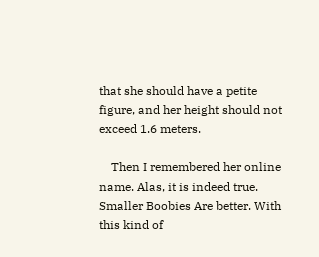that she should have a petite figure, and her height should not exceed 1.6 meters.

    Then I remembered her online name. Alas, it is indeed true. Smaller Boobies Are better. With this kind of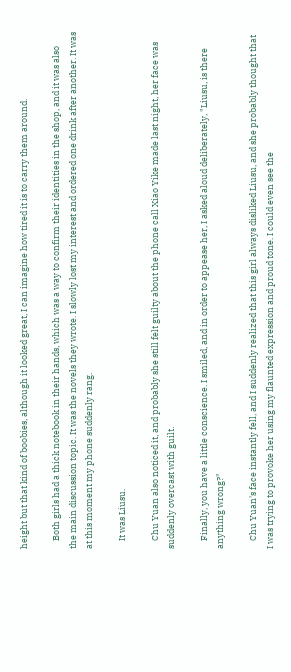height but that kind of boobies, although it looked great, I can imagine how tired it is to carry them around.

    Both girls had a thick notebook in their hands, which was a way to confirm their identities in the shop, and it was also the main discussion topic. It was the novels they wrote. I slowly lost my interest and ordered one drink after another. It was at this moment my phone suddenly rang.

    It was Liusu.

    Chu Yuan also noticed it, and probably she still felt guilty about the phone call Xiao Yike made last night, her face was suddenly overcast with guilt.

    Finally, you have a little conscience. I smiled, and in order to appease her, I asked aloud deliberately, "Liusu, is there anything wrong?"

    Chu Yuan's face instantly fell, and I suddenly realized that this girl always disliked Liusu, and she probably thought that I was trying to provoke her using my flaunted expression and proud tone. I could even see the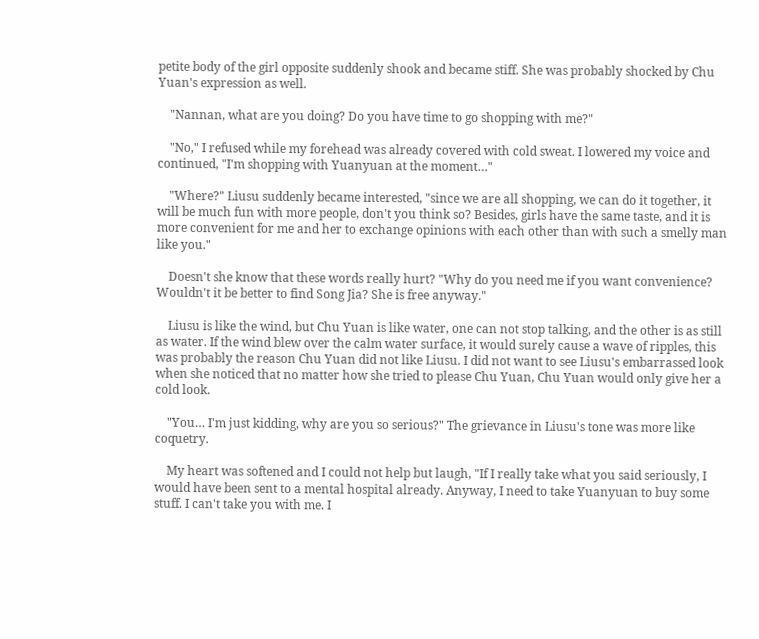petite body of the girl opposite suddenly shook and became stiff. She was probably shocked by Chu Yuan's expression as well.

    "Nannan, what are you doing? Do you have time to go shopping with me?"

    "No," I refused while my forehead was already covered with cold sweat. I lowered my voice and continued, "I'm shopping with Yuanyuan at the moment…"

    "Where?" Liusu suddenly became interested, "since we are all shopping, we can do it together, it will be much fun with more people, don't you think so? Besides, girls have the same taste, and it is more convenient for me and her to exchange opinions with each other than with such a smelly man like you."

    Doesn't she know that these words really hurt? "Why do you need me if you want convenience? Wouldn't it be better to find Song Jia? She is free anyway."

    Liusu is like the wind, but Chu Yuan is like water, one can not stop talking, and the other is as still as water. If the wind blew over the calm water surface, it would surely cause a wave of ripples, this was probably the reason Chu Yuan did not like Liusu. I did not want to see Liusu's embarrassed look when she noticed that no matter how she tried to please Chu Yuan, Chu Yuan would only give her a cold look.

    "You… I'm just kidding, why are you so serious?" The grievance in Liusu's tone was more like coquetry.

    My heart was softened and I could not help but laugh, "If I really take what you said seriously, I would have been sent to a mental hospital already. Anyway, I need to take Yuanyuan to buy some stuff. I can't take you with me. I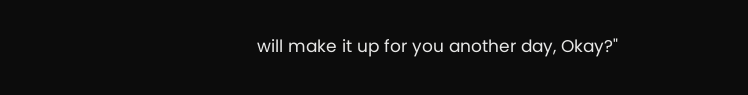will make it up for you another day, Okay?"